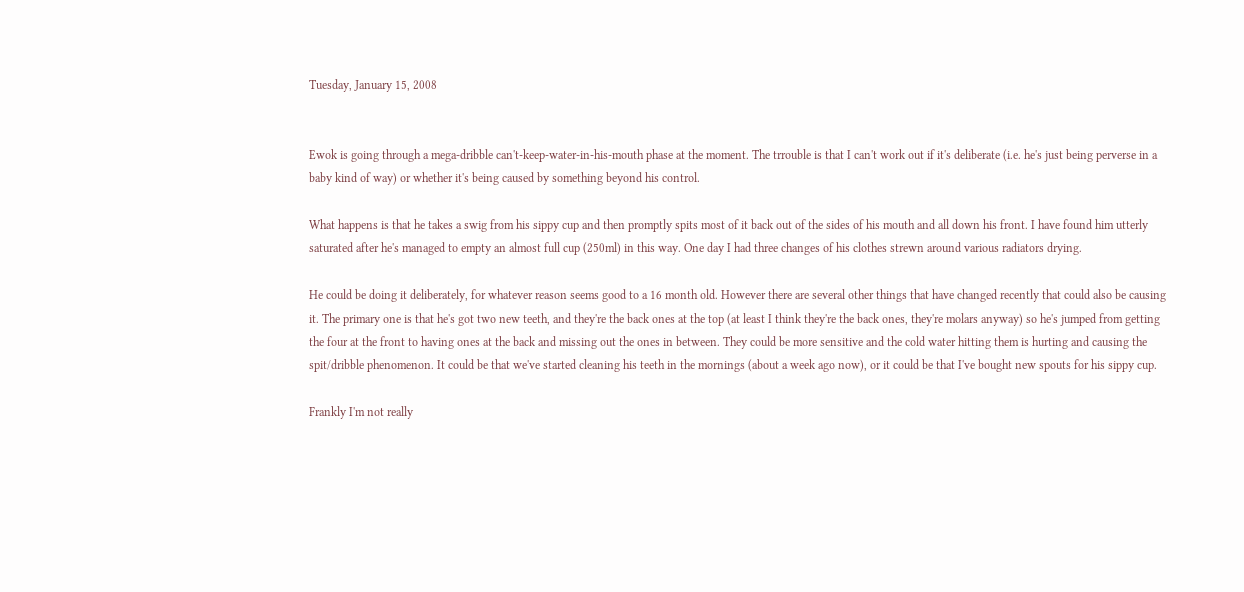Tuesday, January 15, 2008


Ewok is going through a mega-dribble can't-keep-water-in-his-mouth phase at the moment. The trrouble is that I can't work out if it's deliberate (i.e. he's just being perverse in a baby kind of way) or whether it's being caused by something beyond his control.

What happens is that he takes a swig from his sippy cup and then promptly spits most of it back out of the sides of his mouth and all down his front. I have found him utterly saturated after he's managed to empty an almost full cup (250ml) in this way. One day I had three changes of his clothes strewn around various radiators drying.

He could be doing it deliberately, for whatever reason seems good to a 16 month old. However there are several other things that have changed recently that could also be causing it. The primary one is that he's got two new teeth, and they're the back ones at the top (at least I think they're the back ones, they're molars anyway) so he's jumped from getting the four at the front to having ones at the back and missing out the ones in between. They could be more sensitive and the cold water hitting them is hurting and causing the spit/dribble phenomenon. It could be that we've started cleaning his teeth in the mornings (about a week ago now), or it could be that I've bought new spouts for his sippy cup.

Frankly I'm not really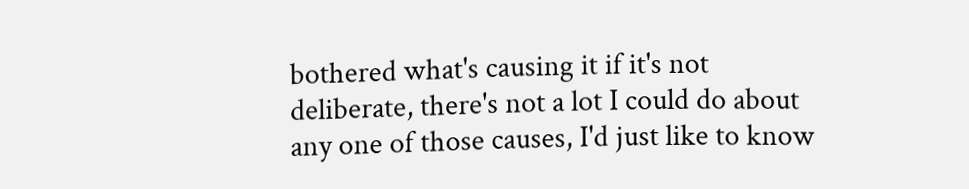bothered what's causing it if it's not deliberate, there's not a lot I could do about any one of those causes, I'd just like to know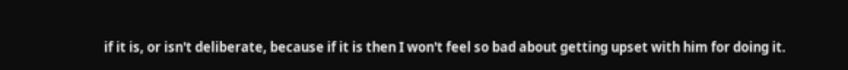if it is, or isn't deliberate, because if it is then I won't feel so bad about getting upset with him for doing it.